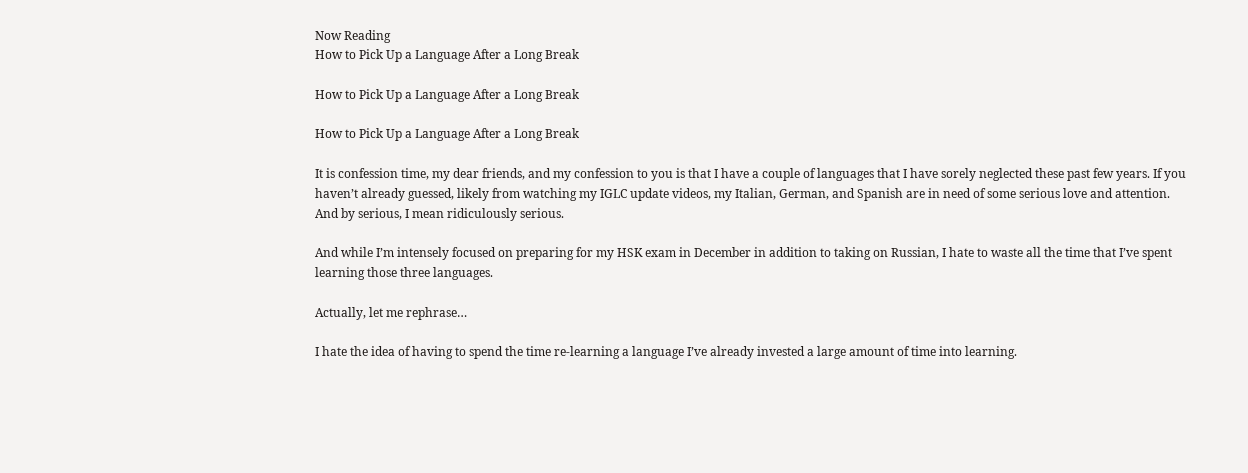Now Reading
How to Pick Up a Language After a Long Break

How to Pick Up a Language After a Long Break

How to Pick Up a Language After a Long Break

It is confession time, my dear friends, and my confession to you is that I have a couple of languages that I have sorely neglected these past few years. If you haven’t already guessed, likely from watching my IGLC update videos, my Italian, German, and Spanish are in need of some serious love and attention. And by serious, I mean ridiculously serious.

And while I’m intensely focused on preparing for my HSK exam in December in addition to taking on Russian, I hate to waste all the time that I’ve spent learning those three languages.

Actually, let me rephrase…

I hate the idea of having to spend the time re-learning a language I’ve already invested a large amount of time into learning.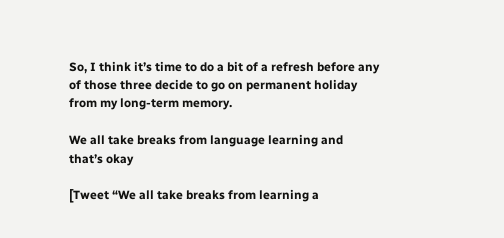So, I think it’s time to do a bit of a refresh before any of those three decide to go on permanent holiday from my long-term memory.

We all take breaks from language learning and that’s okay

[Tweet “We all take breaks from learning a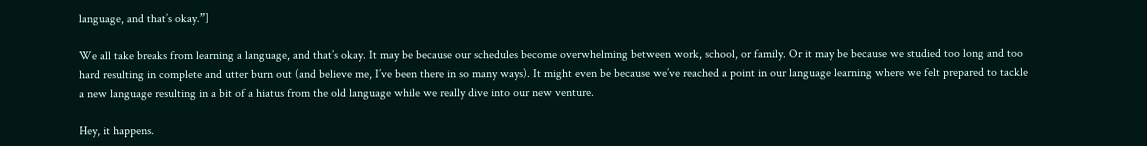language, and that’s okay.”]

We all take breaks from learning a language, and that’s okay. It may be because our schedules become overwhelming between work, school, or family. Or it may be because we studied too long and too hard resulting in complete and utter burn out (and believe me, I’ve been there in so many ways). It might even be because we’ve reached a point in our language learning where we felt prepared to tackle a new language resulting in a bit of a hiatus from the old language while we really dive into our new venture.

Hey, it happens.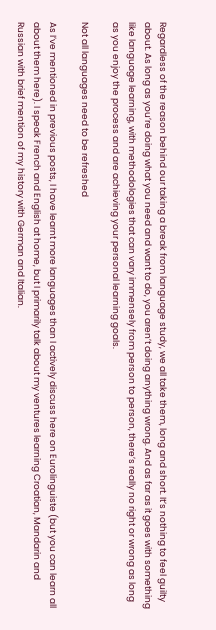Regardless of the reason behind our taking a break from language study, we all take them, long and short. It’s nothing to feel guilty about. As long as you’re doing what you need and want to do, you aren’t doing anything wrong. And as far as it goes with something like language learning, with methodologies that can vary immensely from person to person, there’s really no right or wrong as long as you enjoy the process and are achieving your personal learning goals.

Not all languages need to be refreshed

As I’ve mentioned in previous posts, I have learnt more languages than I actively discuss here on Eurolinguiste (but you can learn all about them here). I speak French and English at home, but I primarily talk about my ventures learning Croatian, Mandarin and Russian with brief mention of my history with German and Italian.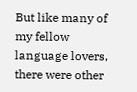But like many of my fellow language lovers, there were other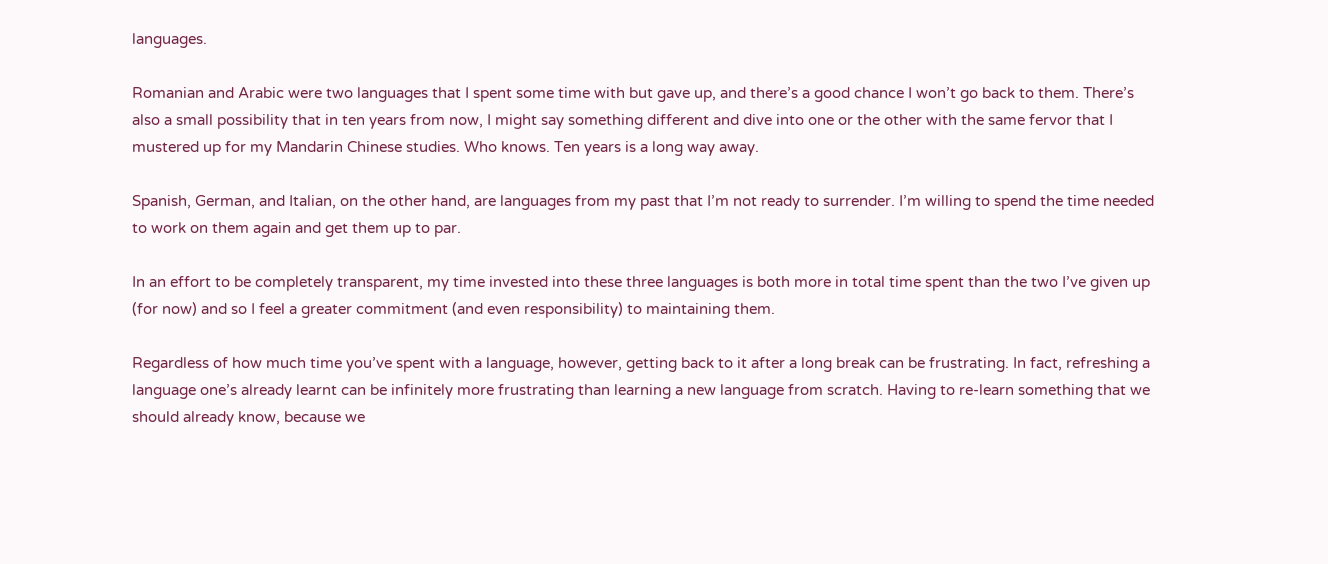languages.

Romanian and Arabic were two languages that I spent some time with but gave up, and there’s a good chance I won’t go back to them. There’s also a small possibility that in ten years from now, I might say something different and dive into one or the other with the same fervor that I mustered up for my Mandarin Chinese studies. Who knows. Ten years is a long way away.

Spanish, German, and Italian, on the other hand, are languages from my past that I’m not ready to surrender. I’m willing to spend the time needed to work on them again and get them up to par.

In an effort to be completely transparent, my time invested into these three languages is both more in total time spent than the two I’ve given up (for now) and so I feel a greater commitment (and even responsibility) to maintaining them.

Regardless of how much time you’ve spent with a language, however, getting back to it after a long break can be frustrating. In fact, refreshing a language one’s already learnt can be infinitely more frustrating than learning a new language from scratch. Having to re-learn something that we should already know, because we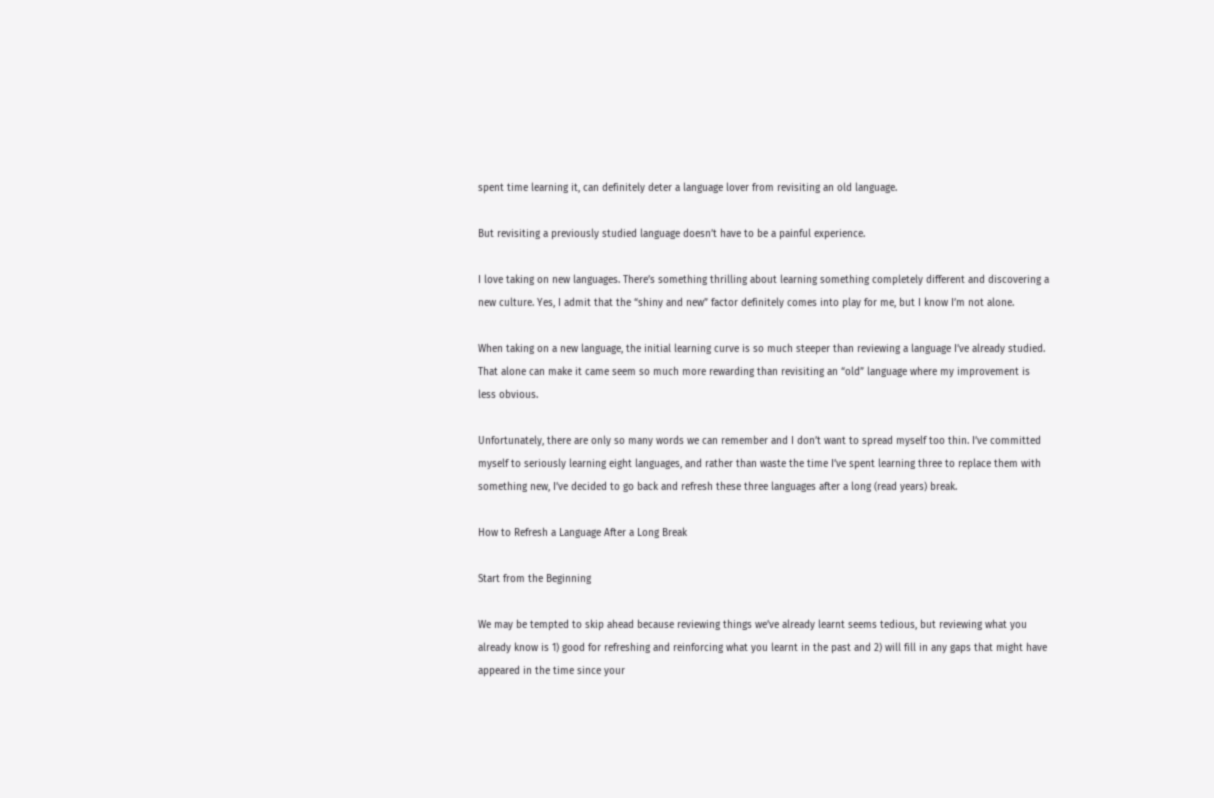spent time learning it, can definitely deter a language lover from revisiting an old language.

But revisiting a previously studied language doesn’t have to be a painful experience.

I love taking on new languages. There’s something thrilling about learning something completely different and discovering a new culture. Yes, I admit that the “shiny and new” factor definitely comes into play for me, but I know I’m not alone.

When taking on a new language, the initial learning curve is so much steeper than reviewing a language I’ve already studied. That alone can make it came seem so much more rewarding than revisiting an “old” language where my improvement is less obvious.

Unfortunately, there are only so many words we can remember and I don’t want to spread myself too thin. I’ve committed myself to seriously learning eight languages, and rather than waste the time I’ve spent learning three to replace them with something new, I’ve decided to go back and refresh these three languages after a long (read years) break.

How to Refresh a Language After a Long Break

Start from the Beginning

We may be tempted to skip ahead because reviewing things we’ve already learnt seems tedious, but reviewing what you already know is 1) good for refreshing and reinforcing what you learnt in the past and 2) will fill in any gaps that might have appeared in the time since your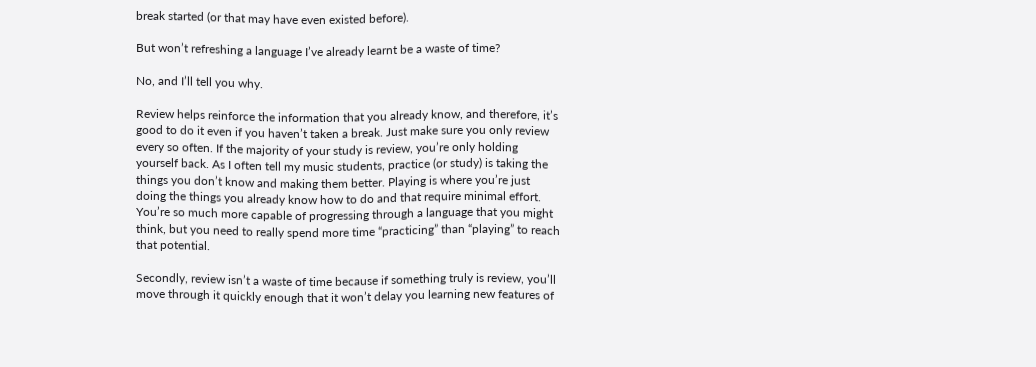break started (or that may have even existed before).

But won’t refreshing a language I’ve already learnt be a waste of time?

No, and I’ll tell you why.

Review helps reinforce the information that you already know, and therefore, it’s good to do it even if you haven’t taken a break. Just make sure you only review every so often. If the majority of your study is review, you’re only holding yourself back. As I often tell my music students, practice (or study) is taking the things you don’t know and making them better. Playing is where you’re just doing the things you already know how to do and that require minimal effort. You’re so much more capable of progressing through a language that you might think, but you need to really spend more time “practicing” than “playing” to reach that potential.

Secondly, review isn’t a waste of time because if something truly is review, you’ll move through it quickly enough that it won’t delay you learning new features of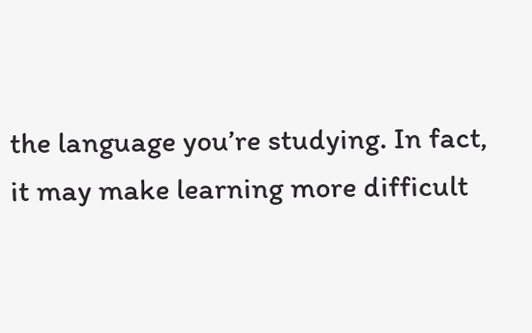the language you’re studying. In fact, it may make learning more difficult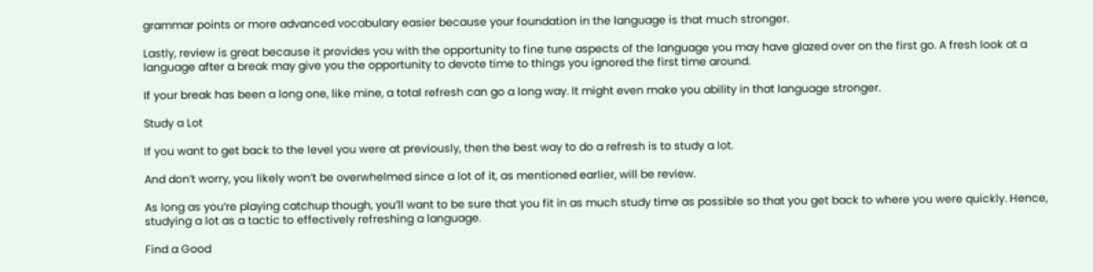grammar points or more advanced vocabulary easier because your foundation in the language is that much stronger.

Lastly, review is great because it provides you with the opportunity to fine tune aspects of the language you may have glazed over on the first go. A fresh look at a language after a break may give you the opportunity to devote time to things you ignored the first time around.

If your break has been a long one, like mine, a total refresh can go a long way. It might even make you ability in that language stronger.

Study a Lot

If you want to get back to the level you were at previously, then the best way to do a refresh is to study a lot.

And don’t worry, you likely won’t be overwhelmed since a lot of it, as mentioned earlier, will be review.

As long as you’re playing catchup though, you’ll want to be sure that you fit in as much study time as possible so that you get back to where you were quickly. Hence, studying a lot as a tactic to effectively refreshing a language.

Find a Good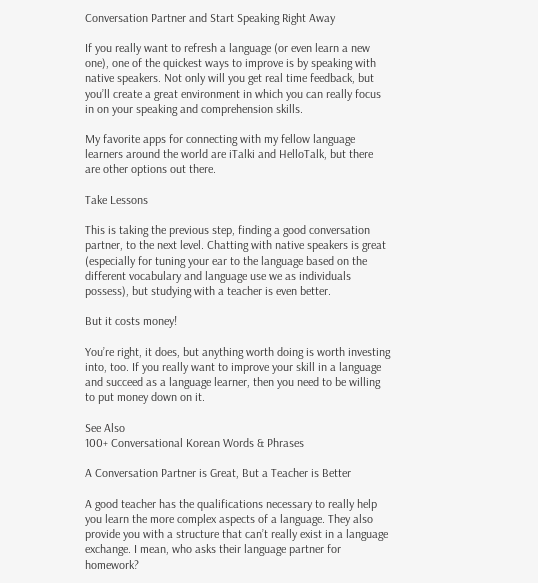Conversation Partner and Start Speaking Right Away

If you really want to refresh a language (or even learn a new one), one of the quickest ways to improve is by speaking with native speakers. Not only will you get real time feedback, but you’ll create a great environment in which you can really focus in on your speaking and comprehension skills.

My favorite apps for connecting with my fellow language learners around the world are iTalki and HelloTalk, but there are other options out there.

Take Lessons

This is taking the previous step, finding a good conversation partner, to the next level. Chatting with native speakers is great (especially for tuning your ear to the language based on the different vocabulary and language use we as individuals possess), but studying with a teacher is even better.

But it costs money!

You’re right, it does, but anything worth doing is worth investing into, too. If you really want to improve your skill in a language and succeed as a language learner, then you need to be willing to put money down on it.

See Also
100+ Conversational Korean Words & Phrases

A Conversation Partner is Great, But a Teacher is Better

A good teacher has the qualifications necessary to really help you learn the more complex aspects of a language. They also provide you with a structure that can’t really exist in a language exchange. I mean, who asks their language partner for homework?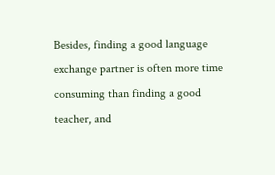Besides, finding a good language exchange partner is often more time consuming than finding a good teacher, and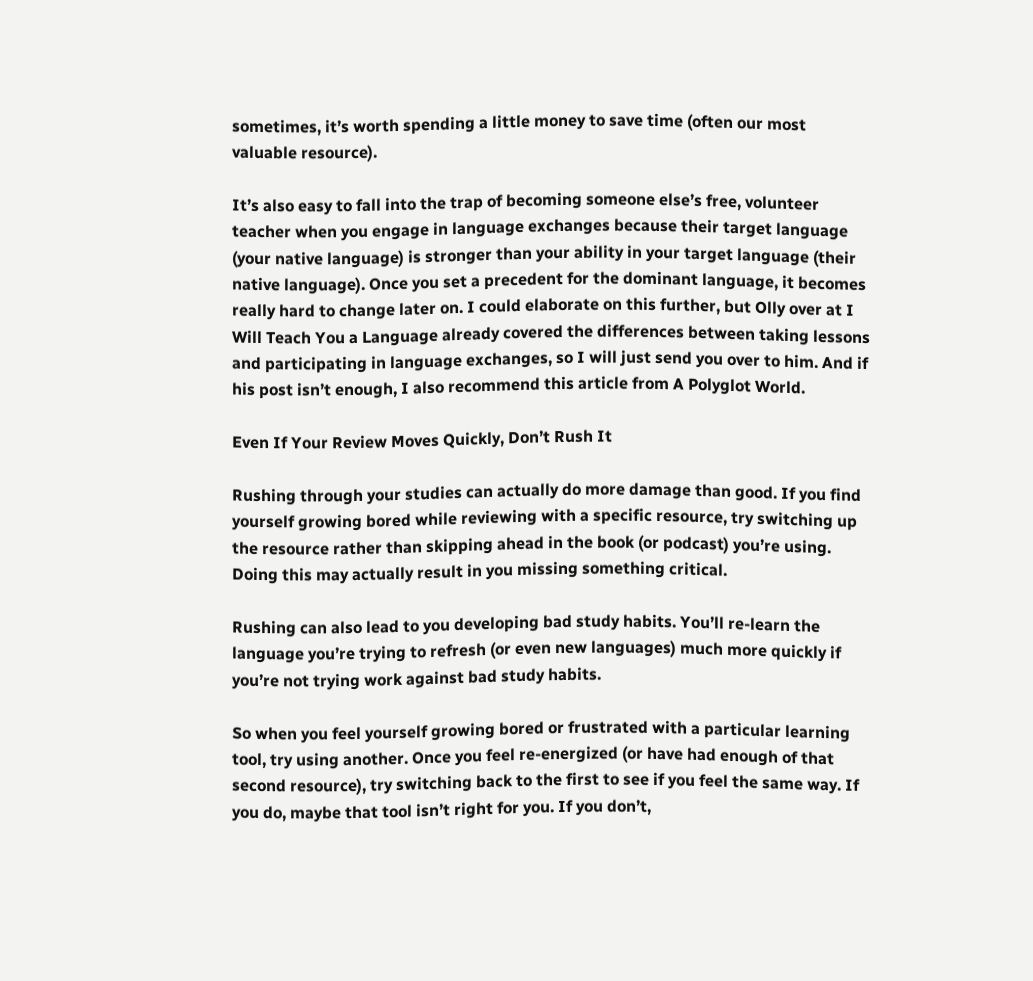sometimes, it’s worth spending a little money to save time (often our most valuable resource).

It’s also easy to fall into the trap of becoming someone else’s free, volunteer teacher when you engage in language exchanges because their target language (your native language) is stronger than your ability in your target language (their native language). Once you set a precedent for the dominant language, it becomes really hard to change later on. I could elaborate on this further, but Olly over at I Will Teach You a Language already covered the differences between taking lessons and participating in language exchanges, so I will just send you over to him. And if his post isn’t enough, I also recommend this article from A Polyglot World.

Even If Your Review Moves Quickly, Don’t Rush It

Rushing through your studies can actually do more damage than good. If you find yourself growing bored while reviewing with a specific resource, try switching up the resource rather than skipping ahead in the book (or podcast) you’re using. Doing this may actually result in you missing something critical.

Rushing can also lead to you developing bad study habits. You’ll re-learn the language you’re trying to refresh (or even new languages) much more quickly if you’re not trying work against bad study habits.

So when you feel yourself growing bored or frustrated with a particular learning tool, try using another. Once you feel re-energized (or have had enough of that second resource), try switching back to the first to see if you feel the same way. If you do, maybe that tool isn’t right for you. If you don’t,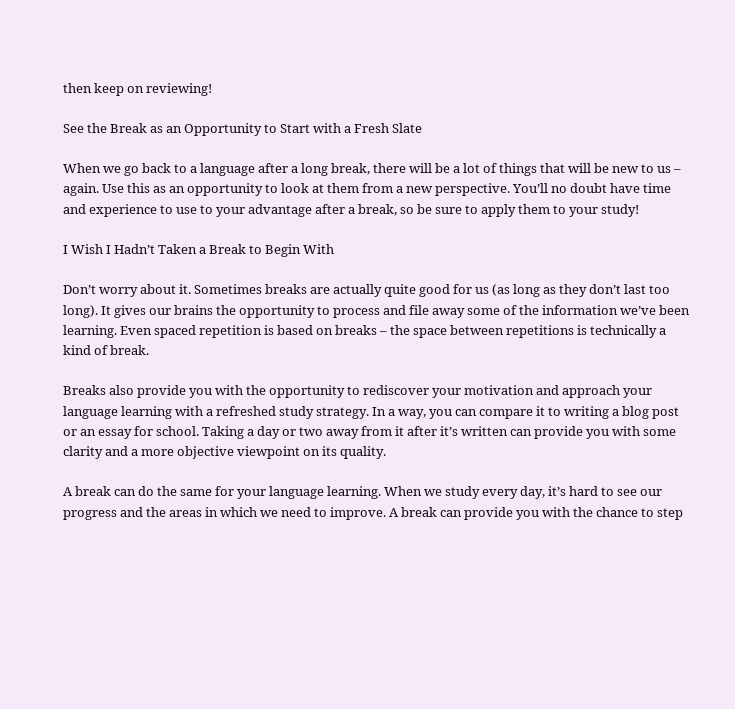then keep on reviewing!

See the Break as an Opportunity to Start with a Fresh Slate

When we go back to a language after a long break, there will be a lot of things that will be new to us – again. Use this as an opportunity to look at them from a new perspective. You’ll no doubt have time and experience to use to your advantage after a break, so be sure to apply them to your study!

I Wish I Hadn’t Taken a Break to Begin With

Don’t worry about it. Sometimes breaks are actually quite good for us (as long as they don’t last too long). It gives our brains the opportunity to process and file away some of the information we’ve been learning. Even spaced repetition is based on breaks – the space between repetitions is technically a kind of break.

Breaks also provide you with the opportunity to rediscover your motivation and approach your language learning with a refreshed study strategy. In a way, you can compare it to writing a blog post or an essay for school. Taking a day or two away from it after it’s written can provide you with some clarity and a more objective viewpoint on its quality.

A break can do the same for your language learning. When we study every day, it’s hard to see our progress and the areas in which we need to improve. A break can provide you with the chance to step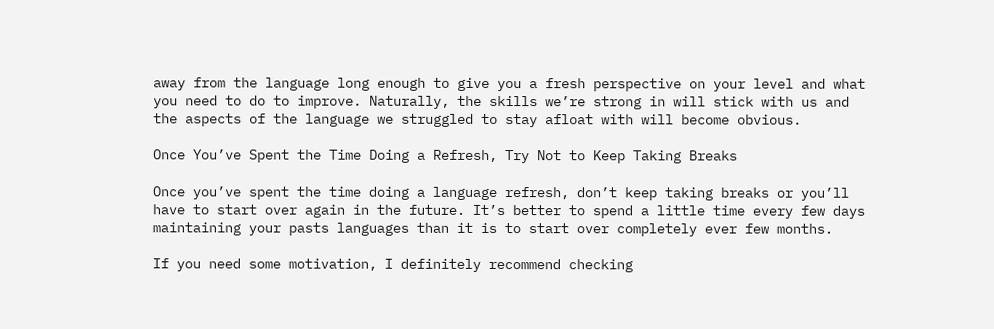away from the language long enough to give you a fresh perspective on your level and what you need to do to improve. Naturally, the skills we’re strong in will stick with us and the aspects of the language we struggled to stay afloat with will become obvious.

Once You’ve Spent the Time Doing a Refresh, Try Not to Keep Taking Breaks

Once you’ve spent the time doing a language refresh, don’t keep taking breaks or you’ll have to start over again in the future. It’s better to spend a little time every few days maintaining your pasts languages than it is to start over completely ever few months.

If you need some motivation, I definitely recommend checking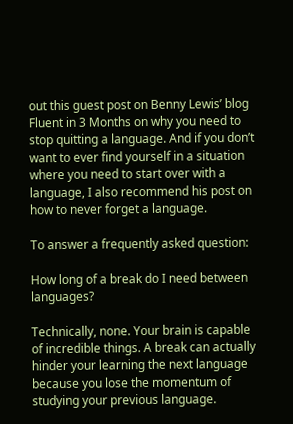out this guest post on Benny Lewis’ blog Fluent in 3 Months on why you need to stop quitting a language. And if you don’t want to ever find yourself in a situation where you need to start over with a language, I also recommend his post on how to never forget a language.

To answer a frequently asked question:

How long of a break do I need between languages?

Technically, none. Your brain is capable of incredible things. A break can actually hinder your learning the next language because you lose the momentum of studying your previous language.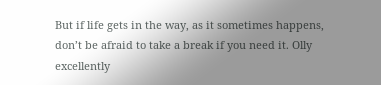But if life gets in the way, as it sometimes happens, don’t be afraid to take a break if you need it. Olly excellently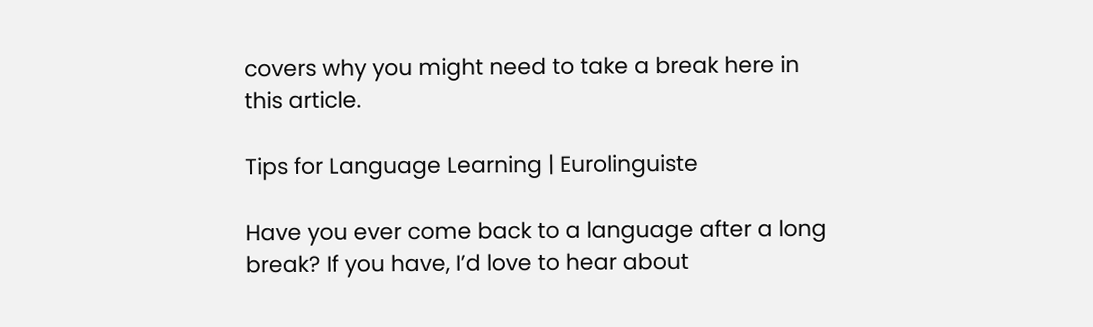covers why you might need to take a break here in this article.

Tips for Language Learning | Eurolinguiste

Have you ever come back to a language after a long break? If you have, I’d love to hear about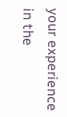your experience in the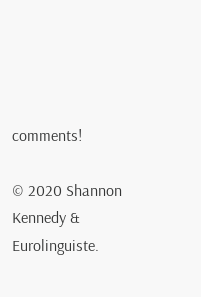comments!

© 2020 Shannon Kennedy & Eurolinguiste.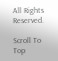All Rights Reserved.

Scroll To Top